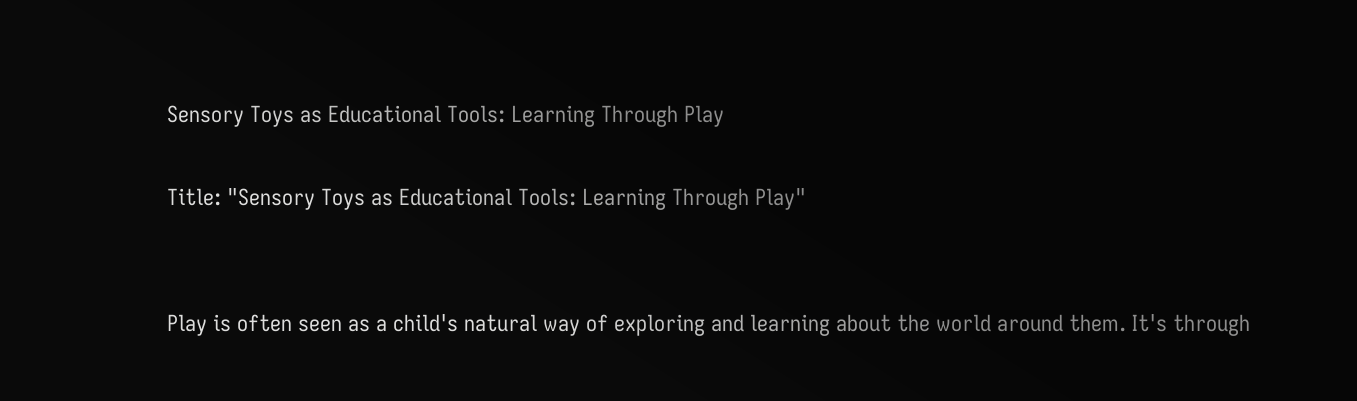Sensory Toys as Educational Tools: Learning Through Play

Title: "Sensory Toys as Educational Tools: Learning Through Play"


Play is often seen as a child's natural way of exploring and learning about the world around them. It's through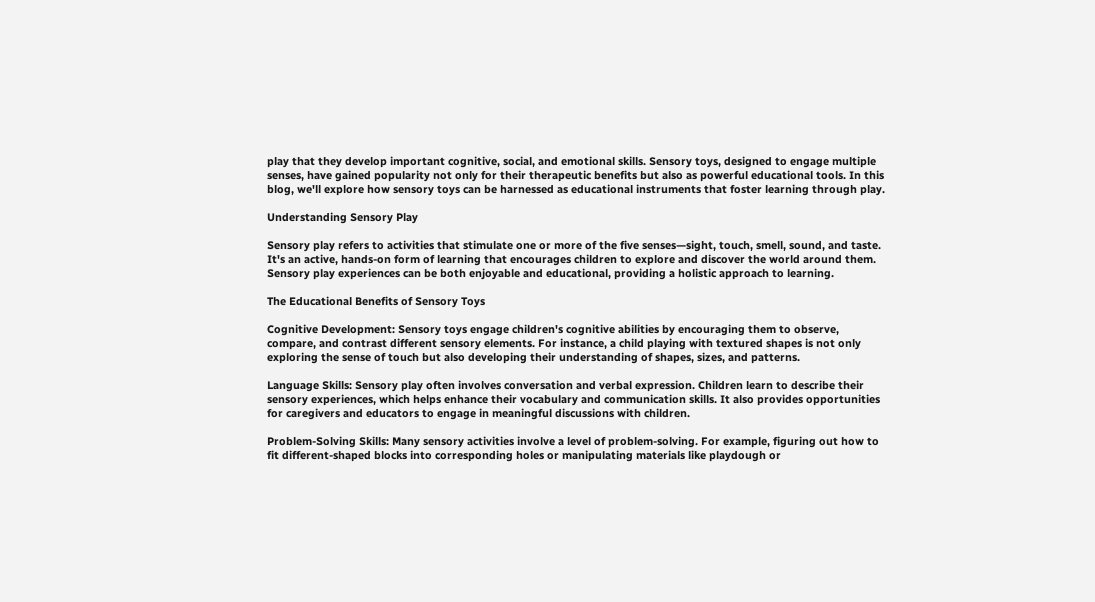play that they develop important cognitive, social, and emotional skills. Sensory toys, designed to engage multiple senses, have gained popularity not only for their therapeutic benefits but also as powerful educational tools. In this blog, we'll explore how sensory toys can be harnessed as educational instruments that foster learning through play.

Understanding Sensory Play

Sensory play refers to activities that stimulate one or more of the five senses—sight, touch, smell, sound, and taste. It's an active, hands-on form of learning that encourages children to explore and discover the world around them. Sensory play experiences can be both enjoyable and educational, providing a holistic approach to learning.

The Educational Benefits of Sensory Toys

Cognitive Development: Sensory toys engage children's cognitive abilities by encouraging them to observe, compare, and contrast different sensory elements. For instance, a child playing with textured shapes is not only exploring the sense of touch but also developing their understanding of shapes, sizes, and patterns.

Language Skills: Sensory play often involves conversation and verbal expression. Children learn to describe their sensory experiences, which helps enhance their vocabulary and communication skills. It also provides opportunities for caregivers and educators to engage in meaningful discussions with children.

Problem-Solving Skills: Many sensory activities involve a level of problem-solving. For example, figuring out how to fit different-shaped blocks into corresponding holes or manipulating materials like playdough or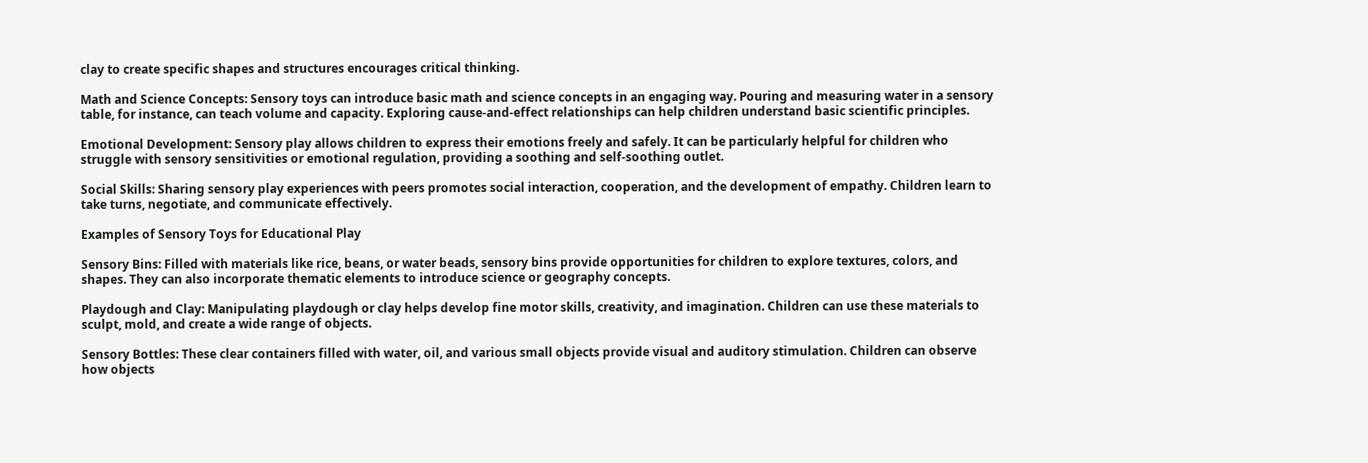clay to create specific shapes and structures encourages critical thinking.

Math and Science Concepts: Sensory toys can introduce basic math and science concepts in an engaging way. Pouring and measuring water in a sensory table, for instance, can teach volume and capacity. Exploring cause-and-effect relationships can help children understand basic scientific principles.

Emotional Development: Sensory play allows children to express their emotions freely and safely. It can be particularly helpful for children who struggle with sensory sensitivities or emotional regulation, providing a soothing and self-soothing outlet.

Social Skills: Sharing sensory play experiences with peers promotes social interaction, cooperation, and the development of empathy. Children learn to take turns, negotiate, and communicate effectively.

Examples of Sensory Toys for Educational Play

Sensory Bins: Filled with materials like rice, beans, or water beads, sensory bins provide opportunities for children to explore textures, colors, and shapes. They can also incorporate thematic elements to introduce science or geography concepts.

Playdough and Clay: Manipulating playdough or clay helps develop fine motor skills, creativity, and imagination. Children can use these materials to sculpt, mold, and create a wide range of objects.

Sensory Bottles: These clear containers filled with water, oil, and various small objects provide visual and auditory stimulation. Children can observe how objects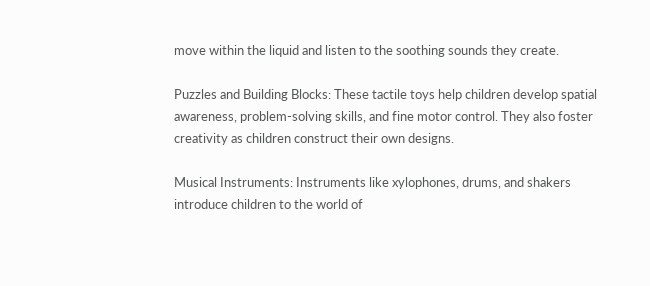move within the liquid and listen to the soothing sounds they create.

Puzzles and Building Blocks: These tactile toys help children develop spatial awareness, problem-solving skills, and fine motor control. They also foster creativity as children construct their own designs.

Musical Instruments: Instruments like xylophones, drums, and shakers introduce children to the world of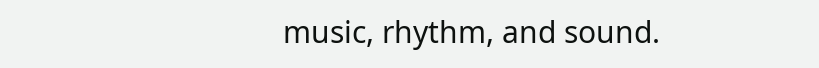music, rhythm, and sound.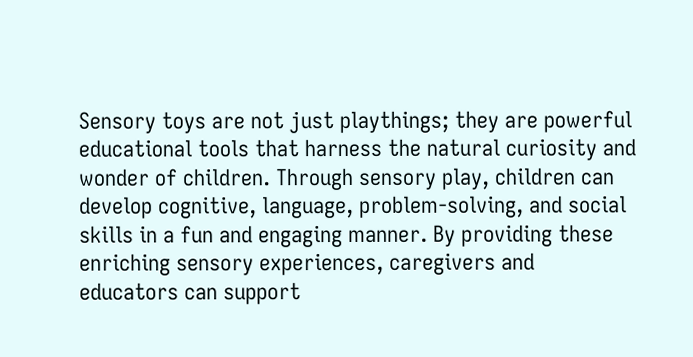Sensory toys are not just playthings; they are powerful educational tools that harness the natural curiosity and wonder of children. Through sensory play, children can develop cognitive, language, problem-solving, and social skills in a fun and engaging manner. By providing these enriching sensory experiences, caregivers and educators can support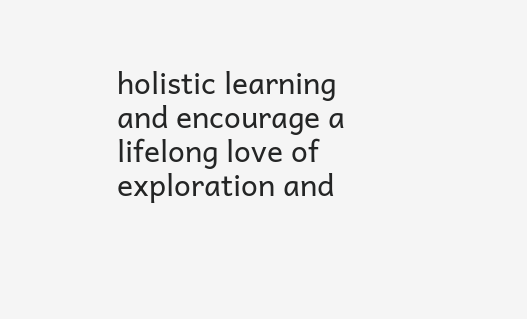holistic learning and encourage a lifelong love of exploration and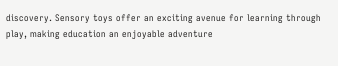discovery. Sensory toys offer an exciting avenue for learning through play, making education an enjoyable adventure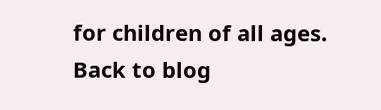for children of all ages.
Back to blog